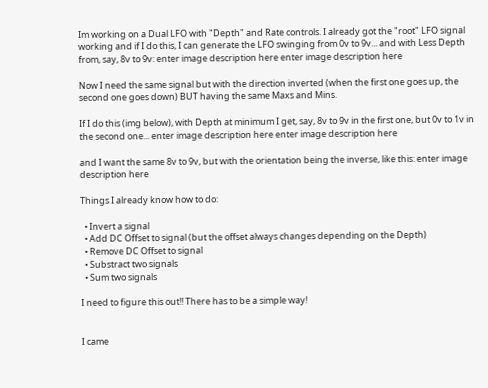Im working on a Dual LFO with "Depth" and Rate controls. I already got the "root" LFO signal working and if I do this, I can generate the LFO swinging from 0v to 9v... and with Less Depth from, say, 8v to 9v: enter image description here enter image description here

Now I need the same signal but with the direction inverted (when the first one goes up, the second one goes down) BUT having the same Maxs and Mins.

If I do this (img below), with Depth at minimum I get, say, 8v to 9v in the first one, but 0v to 1v in the second one... enter image description here enter image description here

and I want the same 8v to 9v, but with the orientation being the inverse, like this: enter image description here

Things I already know how to do:

  • Invert a signal
  • Add DC Offset to signal (but the offset always changes depending on the Depth)
  • Remove DC Offset to signal
  • Substract two signals
  • Sum two signals

I need to figure this out!! There has to be a simple way!


I came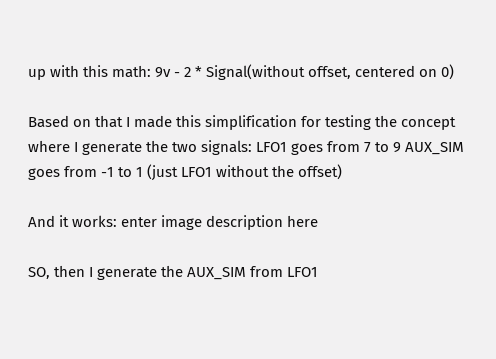up with this math: 9v - 2 * Signal(without offset, centered on 0)

Based on that I made this simplification for testing the concept where I generate the two signals: LFO1 goes from 7 to 9 AUX_SIM goes from -1 to 1 (just LFO1 without the offset)

And it works: enter image description here

SO, then I generate the AUX_SIM from LFO1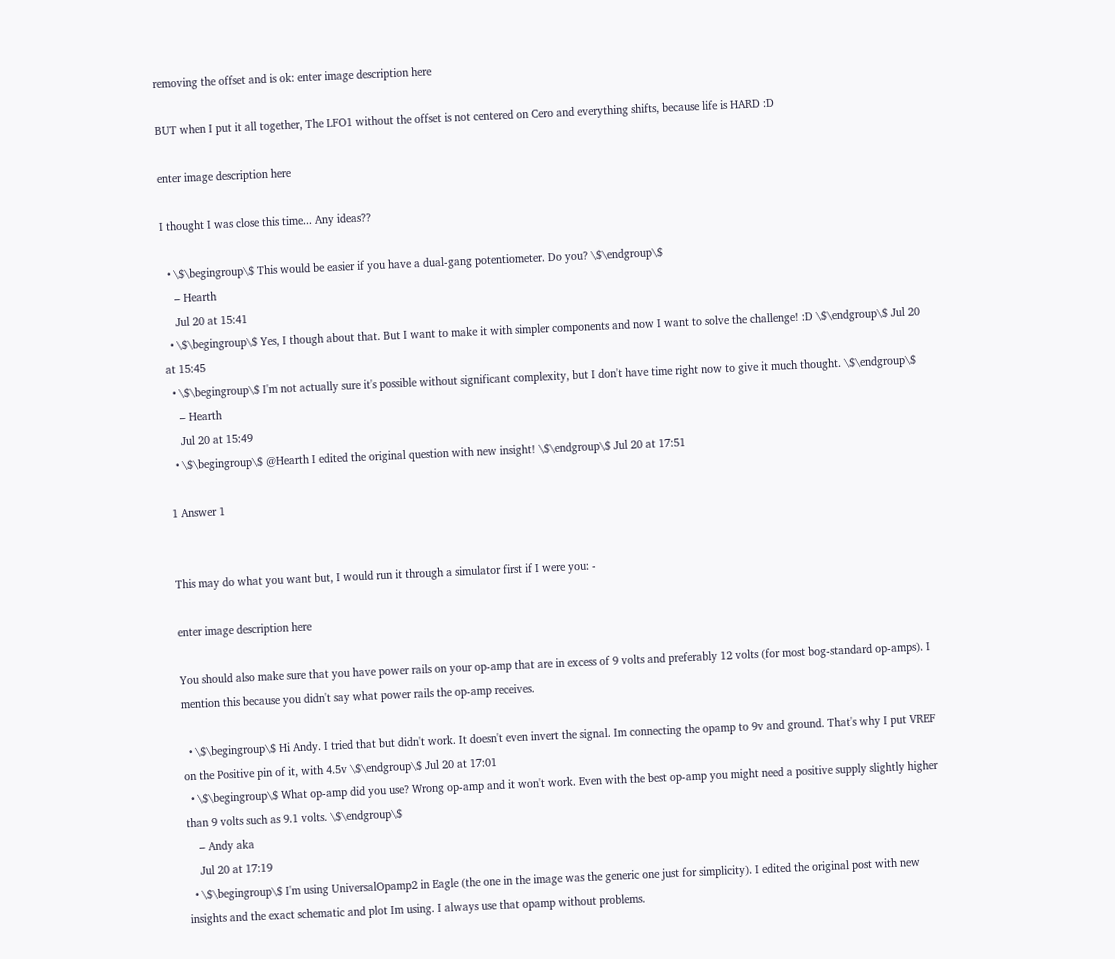removing the offset and is ok: enter image description here

BUT when I put it all together, The LFO1 without the offset is not centered on Cero and everything shifts, because life is HARD :D

enter image description here

I thought I was close this time... Any ideas??

  • \$\begingroup\$ This would be easier if you have a dual-gang potentiometer. Do you? \$\endgroup\$
    – Hearth
    Jul 20 at 15:41
  • \$\begingroup\$ Yes, I though about that. But I want to make it with simpler components and now I want to solve the challenge! :D \$\endgroup\$ Jul 20 at 15:45
  • \$\begingroup\$ I'm not actually sure it's possible without significant complexity, but I don't have time right now to give it much thought. \$\endgroup\$
    – Hearth
    Jul 20 at 15:49
  • \$\begingroup\$ @Hearth I edited the original question with new insight! \$\endgroup\$ Jul 20 at 17:51

1 Answer 1


This may do what you want but, I would run it through a simulator first if I were you: -

enter image description here

You should also make sure that you have power rails on your op-amp that are in excess of 9 volts and preferably 12 volts (for most bog-standard op-amps). I mention this because you didn't say what power rails the op-amp receives.

  • \$\begingroup\$ Hi Andy. I tried that but didn't work. It doesn't even invert the signal. Im connecting the opamp to 9v and ground. That's why I put VREF on the Positive pin of it, with 4.5v \$\endgroup\$ Jul 20 at 17:01
  • \$\begingroup\$ What op-amp did you use? Wrong op-amp and it won't work. Even with the best op-amp you might need a positive supply slightly higher than 9 volts such as 9.1 volts. \$\endgroup\$
    – Andy aka
    Jul 20 at 17:19
  • \$\begingroup\$ I'm using UniversalOpamp2 in Eagle (the one in the image was the generic one just for simplicity). I edited the original post with new insights and the exact schematic and plot Im using. I always use that opamp without problems.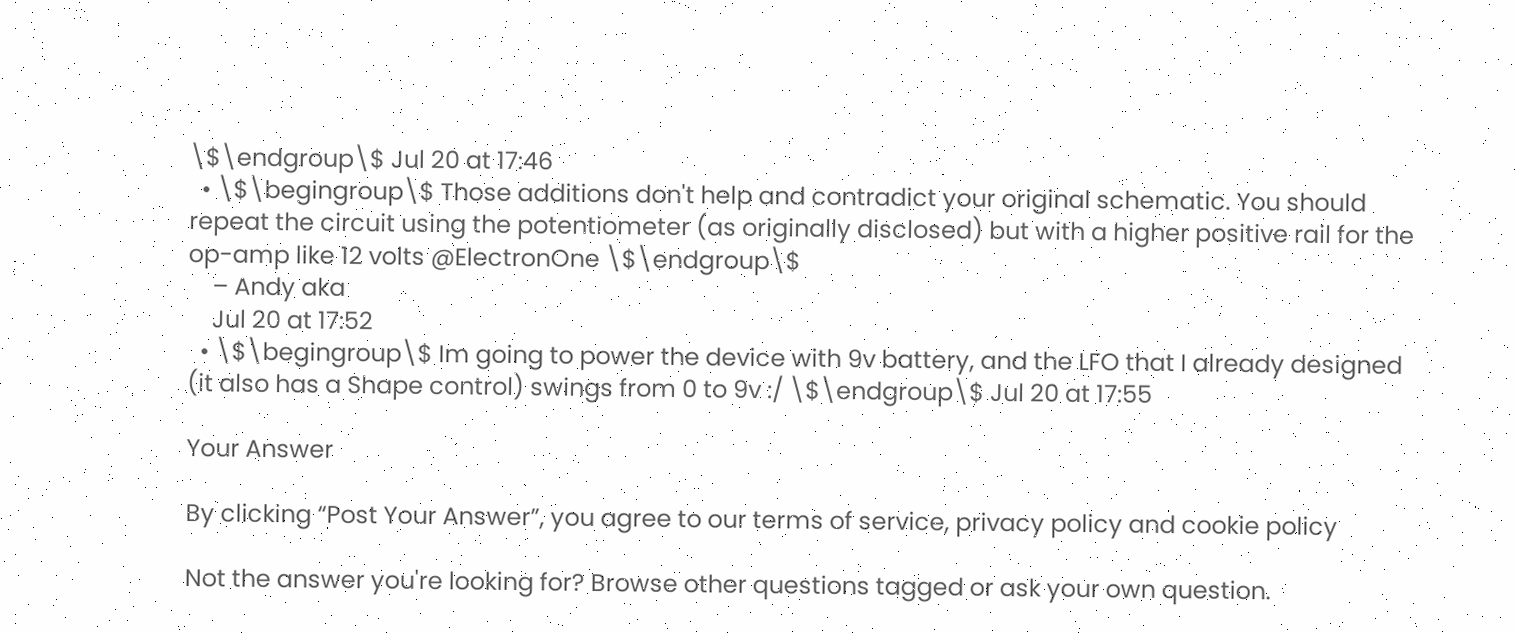\$\endgroup\$ Jul 20 at 17:46
  • \$\begingroup\$ Those additions don't help and contradict your original schematic. You should repeat the circuit using the potentiometer (as originally disclosed) but with a higher positive rail for the op-amp like 12 volts @ElectronOne \$\endgroup\$
    – Andy aka
    Jul 20 at 17:52
  • \$\begingroup\$ Im going to power the device with 9v battery, and the LFO that I already designed (it also has a Shape control) swings from 0 to 9v :/ \$\endgroup\$ Jul 20 at 17:55

Your Answer

By clicking “Post Your Answer”, you agree to our terms of service, privacy policy and cookie policy

Not the answer you're looking for? Browse other questions tagged or ask your own question.